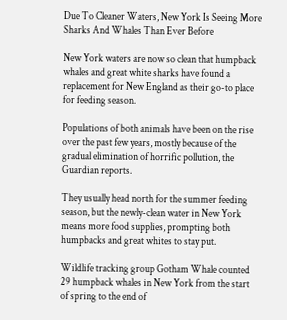Due To Cleaner Waters, New York Is Seeing More Sharks And Whales Than Ever Before

New York waters are now so clean that humpback whales and great white sharks have found a replacement for New England as their go-to place for feeding season.

Populations of both animals have been on the rise over the past few years, mostly because of the gradual elimination of horrific pollution, the Guardian reports.

They usually head north for the summer feeding season, but the newly-clean water in New York means more food supplies, prompting both humpbacks and great whites to stay put.

Wildlife tracking group Gotham Whale counted 29 humpback whales in New York from the start of spring to the end of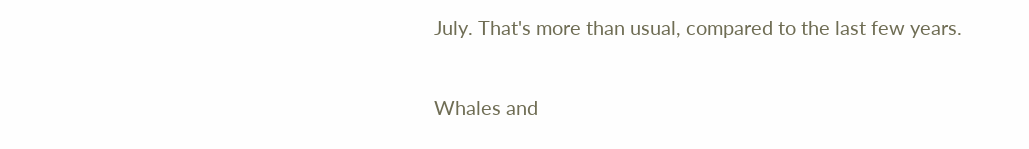July. That's more than usual, compared to the last few years.

Whales and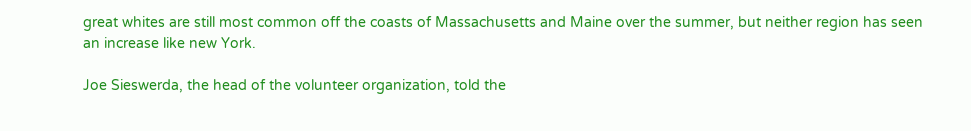great whites are still most common off the coasts of Massachusetts and Maine over the summer, but neither region has seen an increase like new York.

Joe Sieswerda, the head of the volunteer organization, told the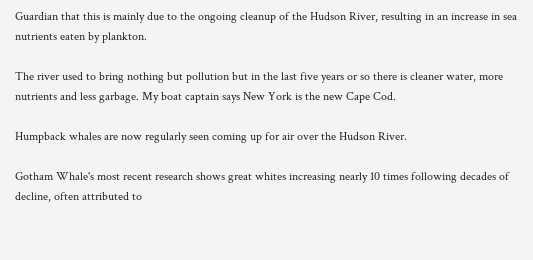Guardian that this is mainly due to the ongoing cleanup of the Hudson River, resulting in an increase in sea nutrients eaten by plankton.

The river used to bring nothing but pollution but in the last five years or so there is cleaner water, more nutrients and less garbage. My boat captain says New York is the new Cape Cod.

Humpback whales are now regularly seen coming up for air over the Hudson River.

Gotham Whale's most recent research shows great whites increasing nearly 10 times following decades of decline, often attributed to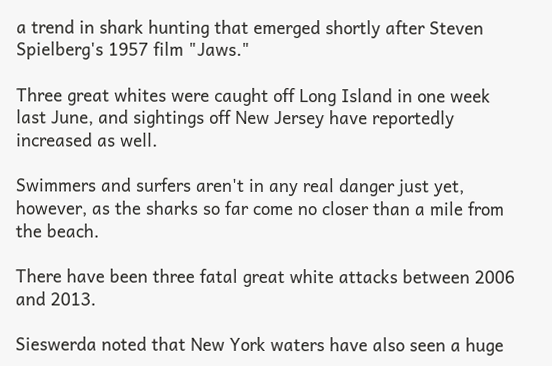a trend in shark hunting that emerged shortly after Steven Spielberg's 1957 film "Jaws."

Three great whites were caught off Long Island in one week last June, and sightings off New Jersey have reportedly increased as well.

Swimmers and surfers aren't in any real danger just yet, however, as the sharks so far come no closer than a mile from the beach.

There have been three fatal great white attacks between 2006 and 2013.

Sieswerda noted that New York waters have also seen a huge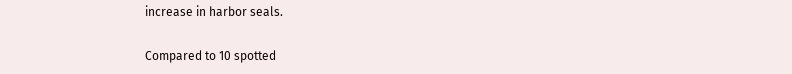increase in harbor seals.

Compared to 10 spotted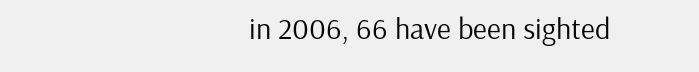in 2006, 66 have been sighted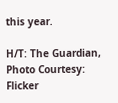this year.

H/T: The Guardian, Photo Courtesy: Flicker